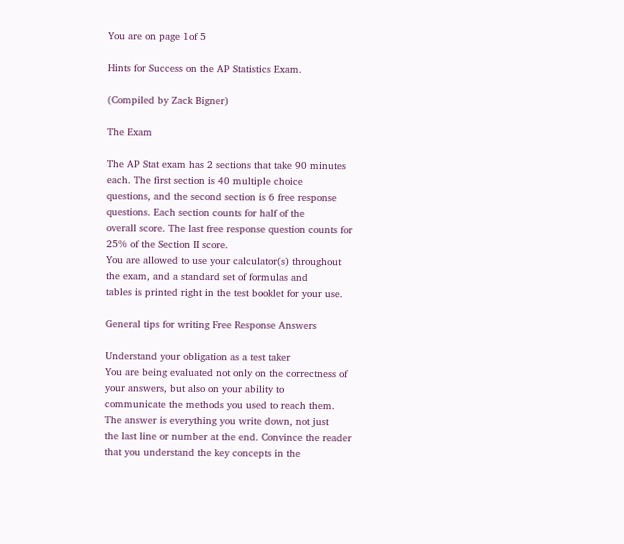You are on page 1of 5

Hints for Success on the AP Statistics Exam.

(Compiled by Zack Bigner)

The Exam

The AP Stat exam has 2 sections that take 90 minutes each. The first section is 40 multiple choice
questions, and the second section is 6 free response questions. Each section counts for half of the
overall score. The last free response question counts for 25% of the Section II score.
You are allowed to use your calculator(s) throughout the exam, and a standard set of formulas and
tables is printed right in the test booklet for your use.

General tips for writing Free Response Answers

Understand your obligation as a test taker
You are being evaluated not only on the correctness of your answers, but also on your ability to
communicate the methods you used to reach them. The answer is everything you write down, not just
the last line or number at the end. Convince the reader that you understand the key concepts in the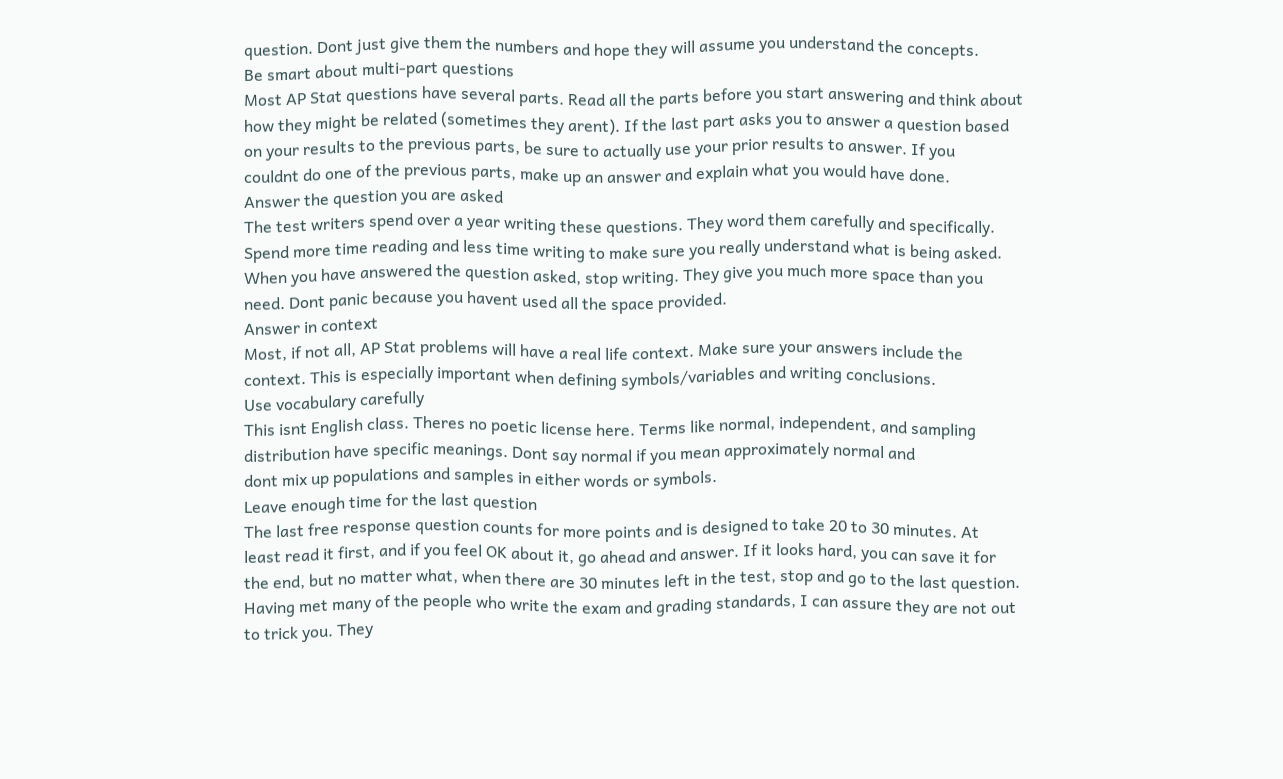question. Dont just give them the numbers and hope they will assume you understand the concepts.
Be smart about multi-part questions
Most AP Stat questions have several parts. Read all the parts before you start answering and think about
how they might be related (sometimes they arent). If the last part asks you to answer a question based
on your results to the previous parts, be sure to actually use your prior results to answer. If you
couldnt do one of the previous parts, make up an answer and explain what you would have done.
Answer the question you are asked
The test writers spend over a year writing these questions. They word them carefully and specifically.
Spend more time reading and less time writing to make sure you really understand what is being asked.
When you have answered the question asked, stop writing. They give you much more space than you
need. Dont panic because you havent used all the space provided.
Answer in context
Most, if not all, AP Stat problems will have a real life context. Make sure your answers include the
context. This is especially important when defining symbols/variables and writing conclusions.
Use vocabulary carefully
This isnt English class. Theres no poetic license here. Terms like normal, independent, and sampling
distribution have specific meanings. Dont say normal if you mean approximately normal and
dont mix up populations and samples in either words or symbols.
Leave enough time for the last question
The last free response question counts for more points and is designed to take 20 to 30 minutes. At
least read it first, and if you feel OK about it, go ahead and answer. If it looks hard, you can save it for
the end, but no matter what, when there are 30 minutes left in the test, stop and go to the last question.
Having met many of the people who write the exam and grading standards, I can assure they are not out
to trick you. They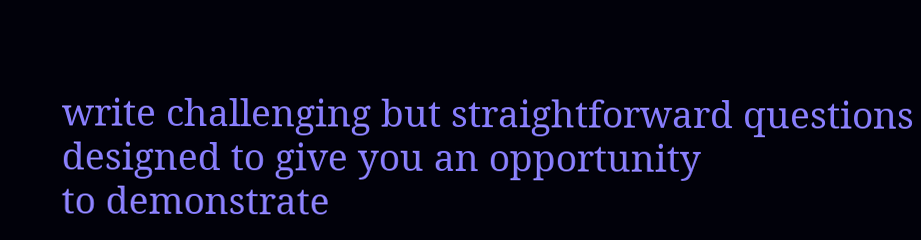write challenging but straightforward questions designed to give you an opportunity
to demonstrate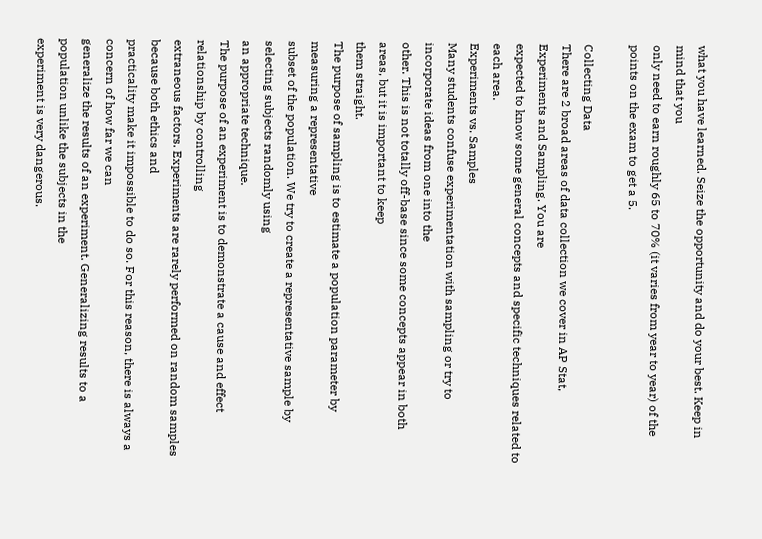what you have learned. Seize the opportunity and do your best. Keep in mind that you
only need to earn roughly 65 to 70% (it varies from year to year) of the points on the exam to get a 5.

Collecting Data
There are 2 broad areas of data collection we cover in AP Stat, Experiments and Sampling. You are
expected to know some general concepts and specific techniques related to each area.
Experiments vs. Samples
Many students confuse experimentation with sampling or try to incorporate ideas from one into the
other. This is not totally off-base since some concepts appear in both areas, but it is important to keep
them straight.
The purpose of sampling is to estimate a population parameter by measuring a representative
subset of the population. We try to create a representative sample by selecting subjects randomly using
an appropriate technique.
The purpose of an experiment is to demonstrate a cause and effect relationship by controlling
extraneous factors. Experiments are rarely performed on random samples because both ethics and
practicality make it impossible to do so. For this reason, there is always a concern of how far we can
generalize the results of an experiment. Generalizing results to a population unlike the subjects in the
experiment is very dangerous.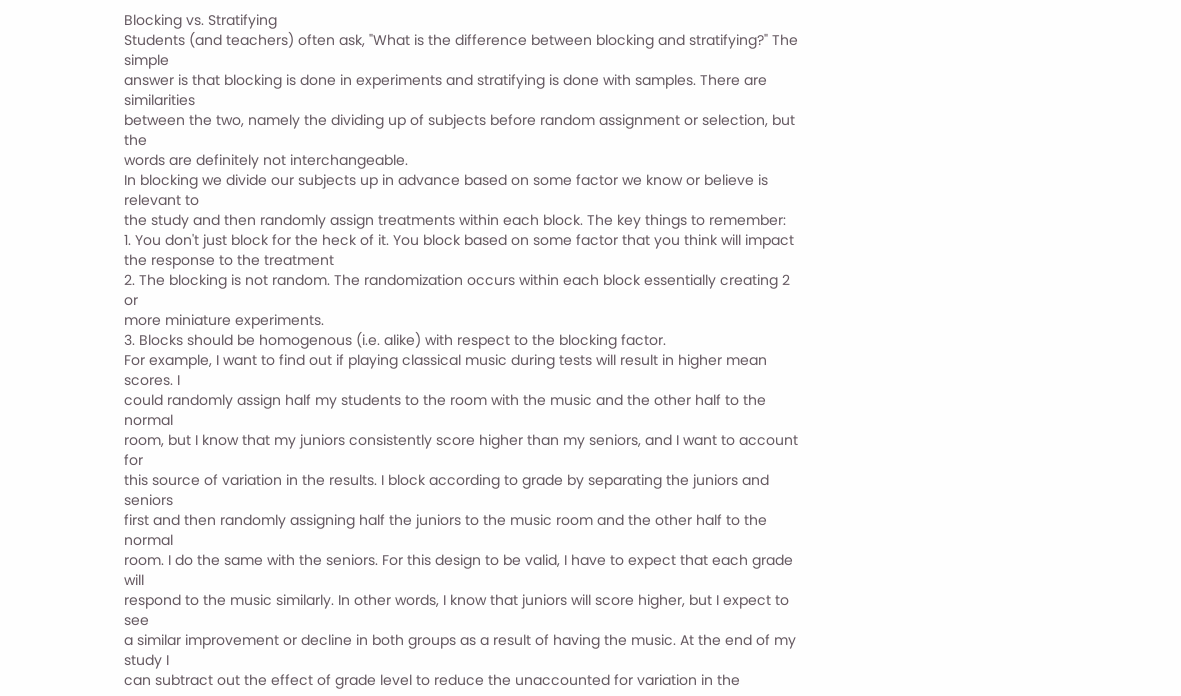Blocking vs. Stratifying
Students (and teachers) often ask, "What is the difference between blocking and stratifying?" The simple
answer is that blocking is done in experiments and stratifying is done with samples. There are similarities
between the two, namely the dividing up of subjects before random assignment or selection, but the
words are definitely not interchangeable.
In blocking we divide our subjects up in advance based on some factor we know or believe is relevant to
the study and then randomly assign treatments within each block. The key things to remember:
1. You don't just block for the heck of it. You block based on some factor that you think will impact
the response to the treatment
2. The blocking is not random. The randomization occurs within each block essentially creating 2 or
more miniature experiments.
3. Blocks should be homogenous (i.e. alike) with respect to the blocking factor.
For example, I want to find out if playing classical music during tests will result in higher mean scores. I
could randomly assign half my students to the room with the music and the other half to the normal
room, but I know that my juniors consistently score higher than my seniors, and I want to account for
this source of variation in the results. I block according to grade by separating the juniors and seniors
first and then randomly assigning half the juniors to the music room and the other half to the normal
room. I do the same with the seniors. For this design to be valid, I have to expect that each grade will
respond to the music similarly. In other words, I know that juniors will score higher, but I expect to see
a similar improvement or decline in both groups as a result of having the music. At the end of my study I
can subtract out the effect of grade level to reduce the unaccounted for variation in the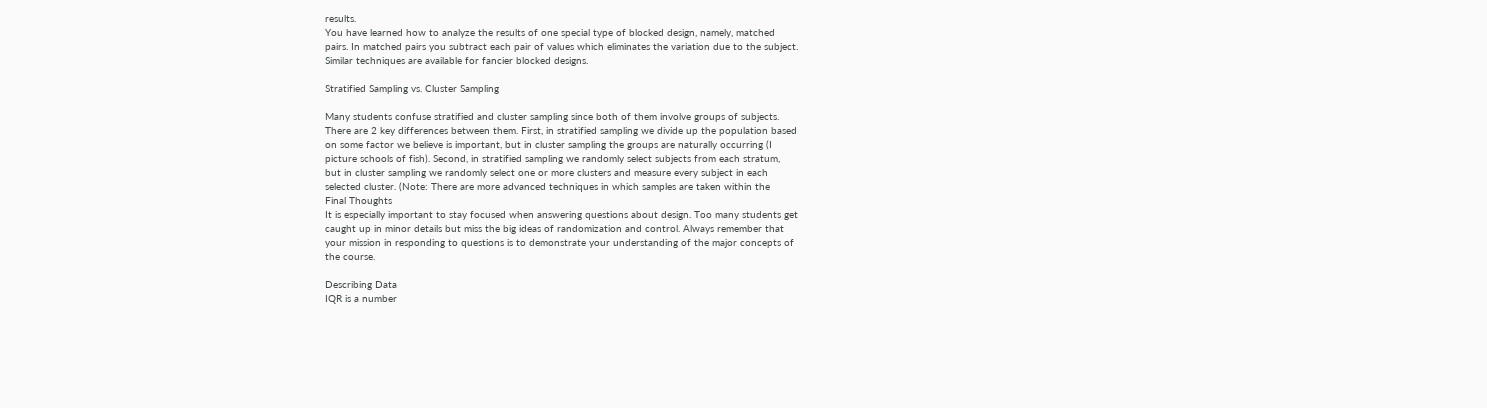results.
You have learned how to analyze the results of one special type of blocked design, namely, matched
pairs. In matched pairs you subtract each pair of values which eliminates the variation due to the subject.
Similar techniques are available for fancier blocked designs.

Stratified Sampling vs. Cluster Sampling

Many students confuse stratified and cluster sampling since both of them involve groups of subjects.
There are 2 key differences between them. First, in stratified sampling we divide up the population based
on some factor we believe is important, but in cluster sampling the groups are naturally occurring (I
picture schools of fish). Second, in stratified sampling we randomly select subjects from each stratum,
but in cluster sampling we randomly select one or more clusters and measure every subject in each
selected cluster. (Note: There are more advanced techniques in which samples are taken within the
Final Thoughts
It is especially important to stay focused when answering questions about design. Too many students get
caught up in minor details but miss the big ideas of randomization and control. Always remember that
your mission in responding to questions is to demonstrate your understanding of the major concepts of
the course.

Describing Data
IQR is a number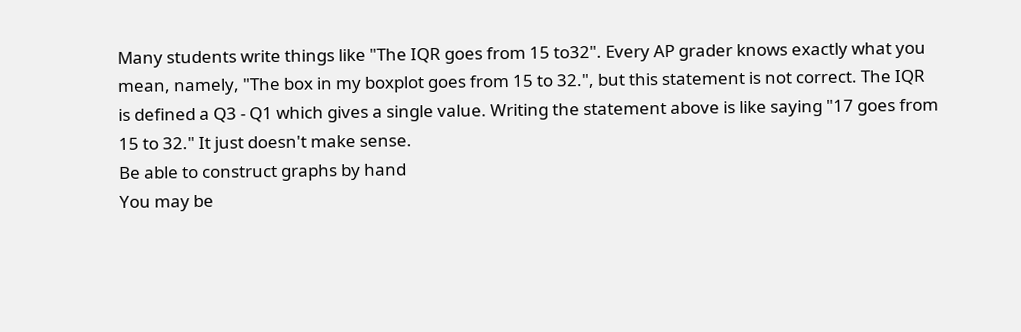Many students write things like "The IQR goes from 15 to32". Every AP grader knows exactly what you
mean, namely, "The box in my boxplot goes from 15 to 32.", but this statement is not correct. The IQR
is defined a Q3 - Q1 which gives a single value. Writing the statement above is like saying "17 goes from
15 to 32." It just doesn't make sense.
Be able to construct graphs by hand
You may be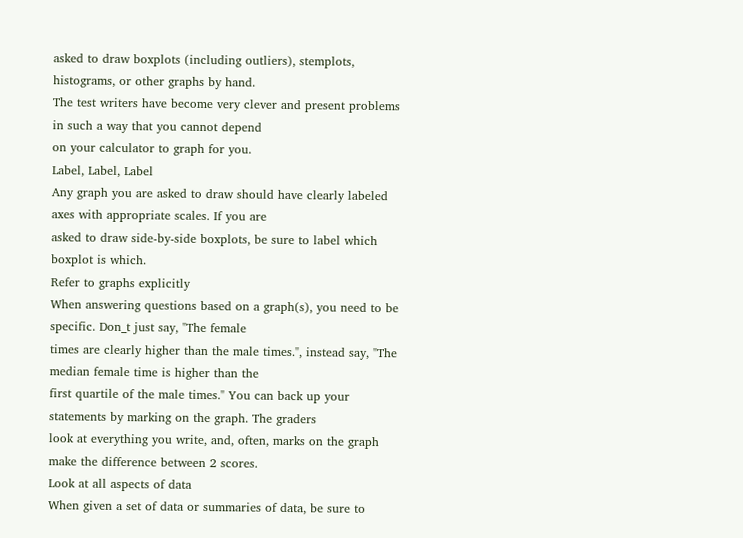asked to draw boxplots (including outliers), stemplots, histograms, or other graphs by hand.
The test writers have become very clever and present problems in such a way that you cannot depend
on your calculator to graph for you.
Label, Label, Label
Any graph you are asked to draw should have clearly labeled axes with appropriate scales. If you are
asked to draw side-by-side boxplots, be sure to label which boxplot is which.
Refer to graphs explicitly
When answering questions based on a graph(s), you need to be specific. Don_t just say, "The female
times are clearly higher than the male times.", instead say, "The median female time is higher than the
first quartile of the male times." You can back up your statements by marking on the graph. The graders
look at everything you write, and, often, marks on the graph make the difference between 2 scores.
Look at all aspects of data
When given a set of data or summaries of data, be sure to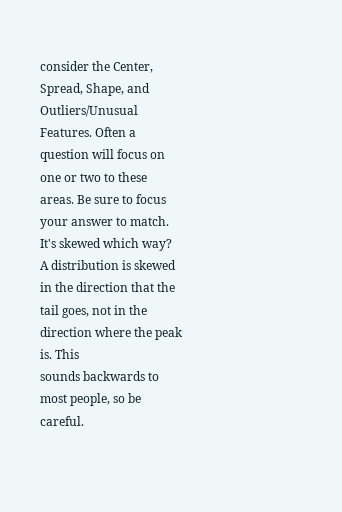consider the Center, Spread, Shape, and
Outliers/Unusual Features. Often a question will focus on one or two to these areas. Be sure to focus
your answer to match.
It's skewed which way?
A distribution is skewed in the direction that the tail goes, not in the direction where the peak is. This
sounds backwards to most people, so be careful.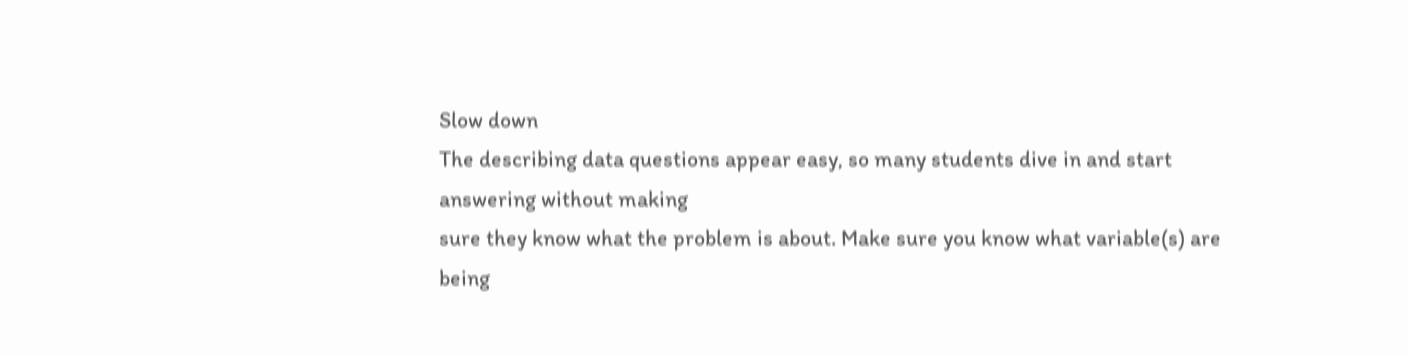Slow down
The describing data questions appear easy, so many students dive in and start answering without making
sure they know what the problem is about. Make sure you know what variable(s) are being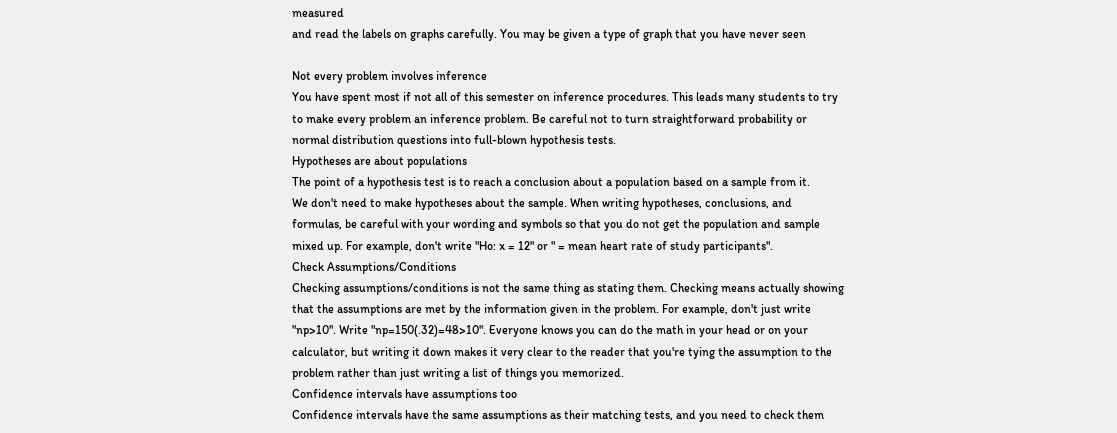measured
and read the labels on graphs carefully. You may be given a type of graph that you have never seen

Not every problem involves inference
You have spent most if not all of this semester on inference procedures. This leads many students to try
to make every problem an inference problem. Be careful not to turn straightforward probability or
normal distribution questions into full-blown hypothesis tests.
Hypotheses are about populations
The point of a hypothesis test is to reach a conclusion about a population based on a sample from it.
We don't need to make hypotheses about the sample. When writing hypotheses, conclusions, and
formulas, be careful with your wording and symbols so that you do not get the population and sample
mixed up. For example, don't write "Ho: x = 12" or " = mean heart rate of study participants".
Check Assumptions/Conditions
Checking assumptions/conditions is not the same thing as stating them. Checking means actually showing
that the assumptions are met by the information given in the problem. For example, don't just write
"np>10". Write "np=150(.32)=48>10". Everyone knows you can do the math in your head or on your
calculator, but writing it down makes it very clear to the reader that you're tying the assumption to the
problem rather than just writing a list of things you memorized.
Confidence intervals have assumptions too
Confidence intervals have the same assumptions as their matching tests, and you need to check them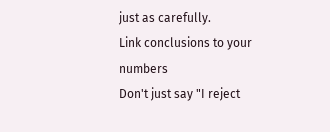just as carefully.
Link conclusions to your numbers
Don't just say "I reject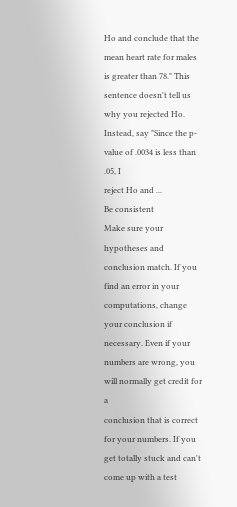Ho and conclude that the mean heart rate for males is greater than 78." This
sentence doesn't tell us why you rejected Ho. Instead, say "Since the p-value of .0034 is less than .05, I
reject Ho and ...
Be consistent
Make sure your hypotheses and conclusion match. If you find an error in your computations, change
your conclusion if necessary. Even if your numbers are wrong, you will normally get credit for a
conclusion that is correct for your numbers. If you get totally stuck and can't come up with a test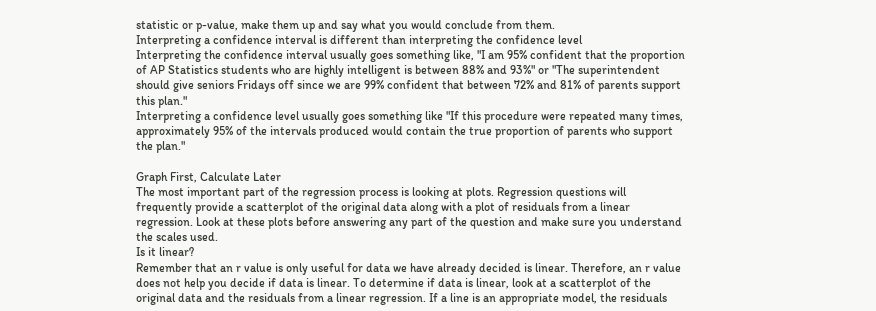statistic or p-value, make them up and say what you would conclude from them.
Interpreting a confidence interval is different than interpreting the confidence level
Interpreting the confidence interval usually goes something like, "I am 95% confident that the proportion
of AP Statistics students who are highly intelligent is between 88% and 93%" or "The superintendent
should give seniors Fridays off since we are 99% confident that between 72% and 81% of parents support
this plan."
Interpreting a confidence level usually goes something like "If this procedure were repeated many times,
approximately 95% of the intervals produced would contain the true proportion of parents who support
the plan."

Graph First, Calculate Later
The most important part of the regression process is looking at plots. Regression questions will
frequently provide a scatterplot of the original data along with a plot of residuals from a linear
regression. Look at these plots before answering any part of the question and make sure you understand
the scales used.
Is it linear?
Remember that an r value is only useful for data we have already decided is linear. Therefore, an r value
does not help you decide if data is linear. To determine if data is linear, look at a scatterplot of the
original data and the residuals from a linear regression. If a line is an appropriate model, the residuals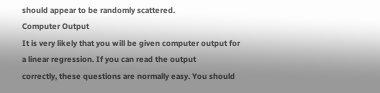should appear to be randomly scattered.
Computer Output
It is very likely that you will be given computer output for a linear regression. If you can read the output
correctly, these questions are normally easy. You should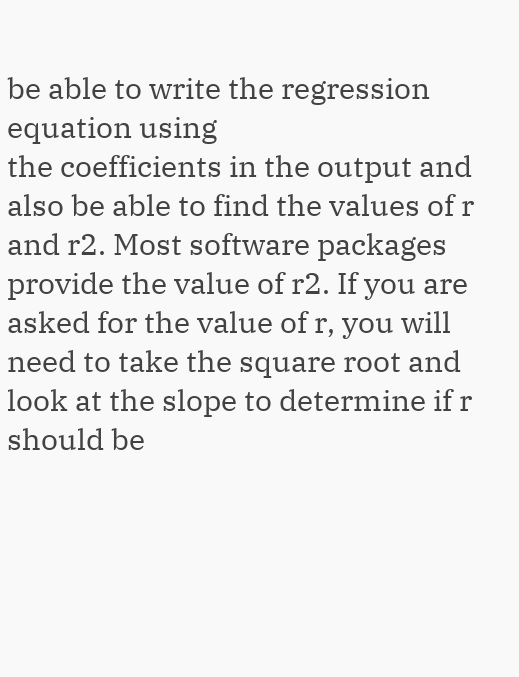be able to write the regression equation using
the coefficients in the output and also be able to find the values of r and r2. Most software packages
provide the value of r2. If you are asked for the value of r, you will need to take the square root and
look at the slope to determine if r should be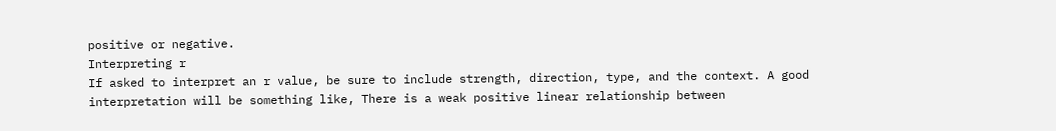positive or negative.
Interpreting r
If asked to interpret an r value, be sure to include strength, direction, type, and the context. A good
interpretation will be something like, There is a weak positive linear relationship between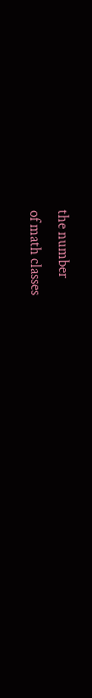the number
of math classes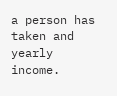a person has taken and yearly income.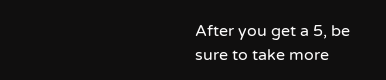After you get a 5, be sure to take more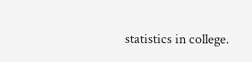statistics in college.